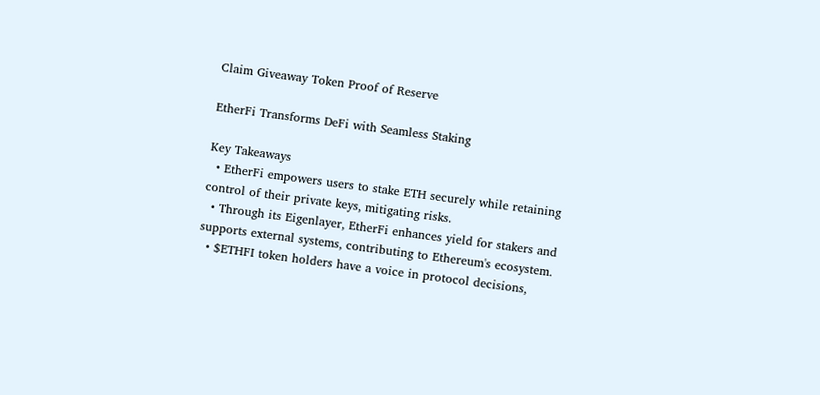Claim Giveaway Token Proof of Reserve

EtherFi Transforms DeFi with Seamless Staking

Key Takeaways
  • EtherFi empowers users to stake ETH securely while retaining control of their private keys, mitigating risks.
  • Through its Eigenlayer, EtherFi enhances yield for stakers and supports external systems, contributing to Ethereum's ecosystem.
  • $ETHFI token holders have a voice in protocol decisions,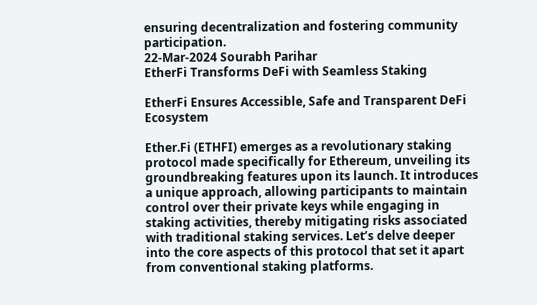ensuring decentralization and fostering community participation.
22-Mar-2024 Sourabh Parihar
EtherFi Transforms DeFi with Seamless Staking

EtherFi Ensures Accessible, Safe and Transparent DeFi Ecosystem

Ether.Fi (ETHFI) emerges as a revolutionary staking protocol made specifically for Ethereum, unveiling its groundbreaking features upon its launch. It introduces a unique approach, allowing participants to maintain control over their private keys while engaging in staking activities, thereby mitigating risks associated with traditional staking services. Let’s delve deeper into the core aspects of this protocol that set it apart from conventional staking platforms.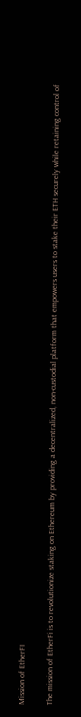Mission of EtherFI

The mission of EtherFi is to revolutionize staking on Ethereum by providing a decentralized, non-custodial platform that empowers users to stake their ETH securely while retaining control of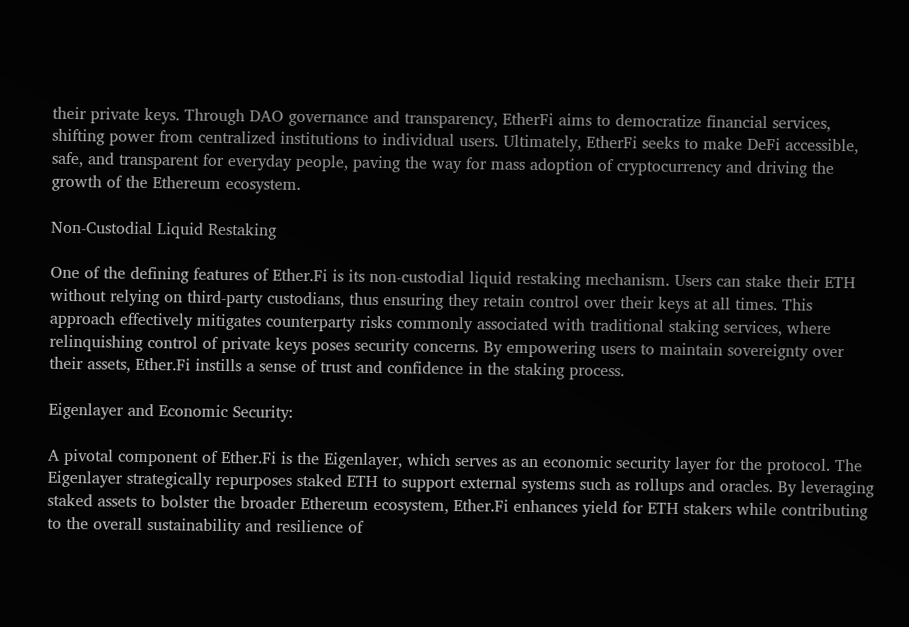their private keys. Through DAO governance and transparency, EtherFi aims to democratize financial services, shifting power from centralized institutions to individual users. Ultimately, EtherFi seeks to make DeFi accessible, safe, and transparent for everyday people, paving the way for mass adoption of cryptocurrency and driving the growth of the Ethereum ecosystem.

Non-Custodial Liquid Restaking

One of the defining features of Ether.Fi is its non-custodial liquid restaking mechanism. Users can stake their ETH without relying on third-party custodians, thus ensuring they retain control over their keys at all times. This approach effectively mitigates counterparty risks commonly associated with traditional staking services, where relinquishing control of private keys poses security concerns. By empowering users to maintain sovereignty over their assets, Ether.Fi instills a sense of trust and confidence in the staking process.

Eigenlayer and Economic Security:

A pivotal component of Ether.Fi is the Eigenlayer, which serves as an economic security layer for the protocol. The Eigenlayer strategically repurposes staked ETH to support external systems such as rollups and oracles. By leveraging staked assets to bolster the broader Ethereum ecosystem, Ether.Fi enhances yield for ETH stakers while contributing to the overall sustainability and resilience of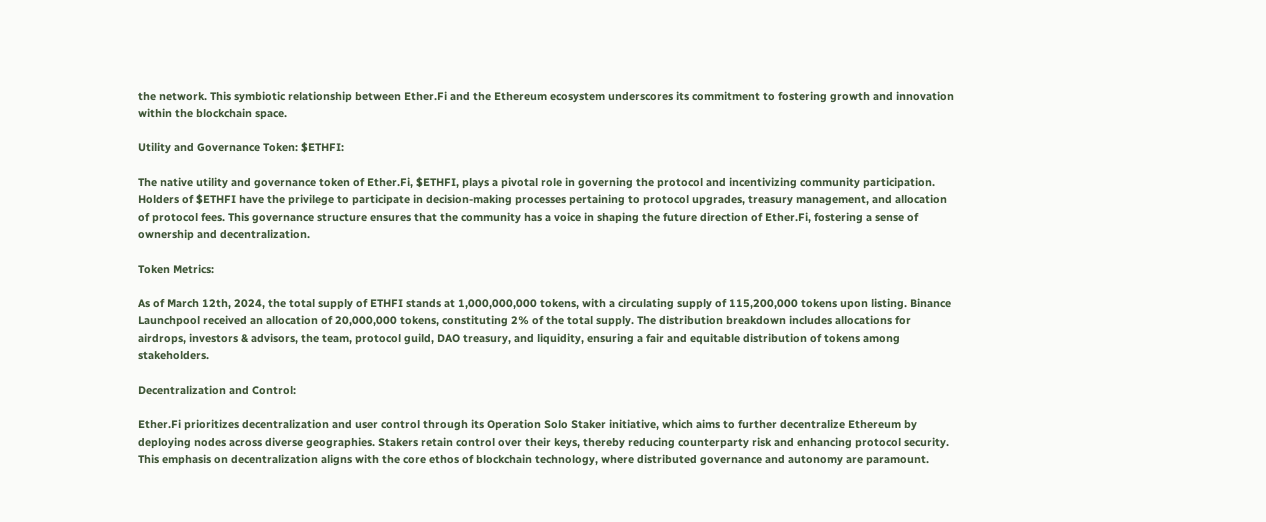the network. This symbiotic relationship between Ether.Fi and the Ethereum ecosystem underscores its commitment to fostering growth and innovation within the blockchain space.

Utility and Governance Token: $ETHFI:

The native utility and governance token of Ether.Fi, $ETHFI, plays a pivotal role in governing the protocol and incentivizing community participation. Holders of $ETHFI have the privilege to participate in decision-making processes pertaining to protocol upgrades, treasury management, and allocation of protocol fees. This governance structure ensures that the community has a voice in shaping the future direction of Ether.Fi, fostering a sense of ownership and decentralization.

Token Metrics:

As of March 12th, 2024, the total supply of ETHFI stands at 1,000,000,000 tokens, with a circulating supply of 115,200,000 tokens upon listing. Binance Launchpool received an allocation of 20,000,000 tokens, constituting 2% of the total supply. The distribution breakdown includes allocations for airdrops, investors & advisors, the team, protocol guild, DAO treasury, and liquidity, ensuring a fair and equitable distribution of tokens among stakeholders.

Decentralization and Control:

Ether.Fi prioritizes decentralization and user control through its Operation Solo Staker initiative, which aims to further decentralize Ethereum by deploying nodes across diverse geographies. Stakers retain control over their keys, thereby reducing counterparty risk and enhancing protocol security. This emphasis on decentralization aligns with the core ethos of blockchain technology, where distributed governance and autonomy are paramount.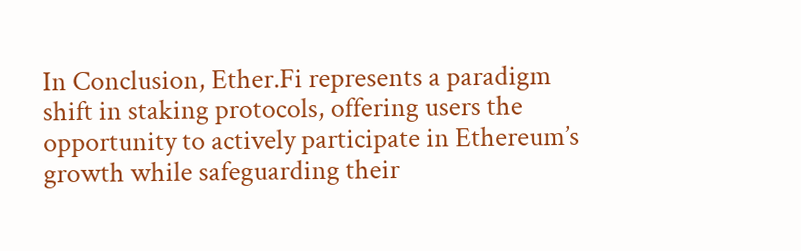In Conclusion, Ether.Fi represents a paradigm shift in staking protocols, offering users the opportunity to actively participate in Ethereum’s growth while safeguarding their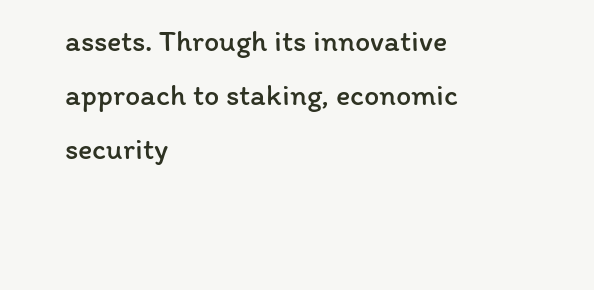assets. Through its innovative approach to staking, economic security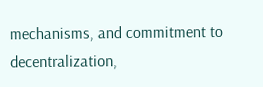mechanisms, and commitment to decentralization,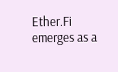Ether.Fi emerges as a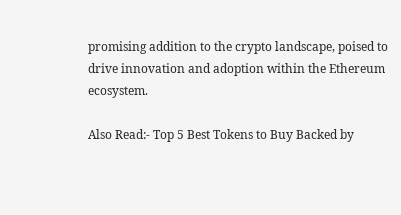promising addition to the crypto landscape, poised to drive innovation and adoption within the Ethereum ecosystem.

Also Read:- Top 5 Best Tokens to Buy Backed by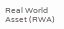Real World Asset (RWA)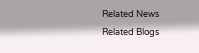Related News
Related Blogs